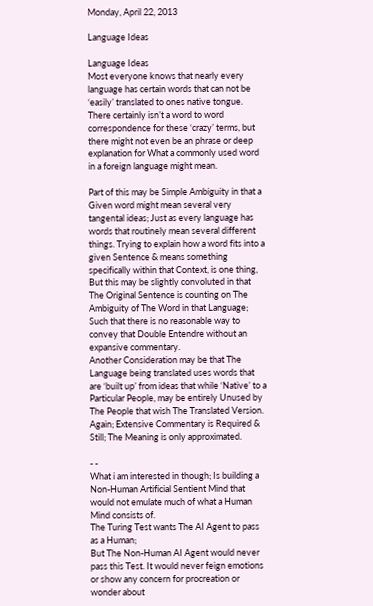Monday, April 22, 2013

Language Ideas

Language Ideas
Most everyone knows that nearly every language has certain words that can not be ‘easily’ translated to ones native tongue.
There certainly isn’t a word to word correspondence for these ‘crazy’ terms, but there might not even be an phrase or deep explanation for What a commonly used word in a foreign language might mean.

Part of this may be Simple Ambiguity in that a Given word might mean several very tangental ideas; Just as every language has words that routinely mean several different things. Trying to explain how a word fits into a given Sentence & means something specifically within that Context, is one thing, But this may be slightly convoluted in that The Original Sentence is counting on The Ambiguity of The Word in that Language; Such that there is no reasonable way to convey that Double Entendre without an expansive commentary.
Another Consideration may be that The Language being translated uses words that are ‘built up’ from ideas that while ‘Native’ to a Particular People, may be entirely Unused by The People that wish The Translated Version.
Again; Extensive Commentary is Required & Still; The Meaning is only approximated.

- -
What i am interested in though; Is building a Non-Human Artificial Sentient Mind that would not emulate much of what a Human Mind consists of.
The Turing Test wants The AI Agent to pass as a Human;
But The Non-Human AI Agent would never pass this Test. It would never feign emotions or show any concern for procreation or wonder about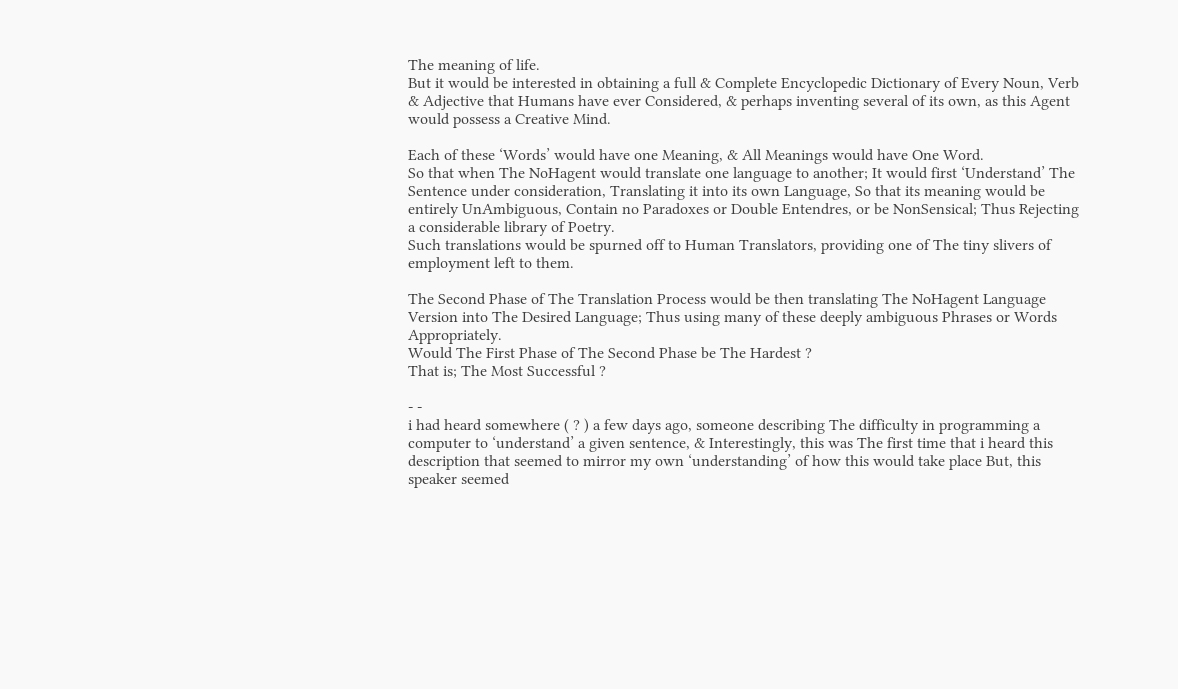The meaning of life.
But it would be interested in obtaining a full & Complete Encyclopedic Dictionary of Every Noun, Verb & Adjective that Humans have ever Considered, & perhaps inventing several of its own, as this Agent would possess a Creative Mind.

Each of these ‘Words’ would have one Meaning, & All Meanings would have One Word.
So that when The NoHagent would translate one language to another; It would first ‘Understand’ The Sentence under consideration, Translating it into its own Language, So that its meaning would be entirely UnAmbiguous, Contain no Paradoxes or Double Entendres, or be NonSensical; Thus Rejecting a considerable library of Poetry.
Such translations would be spurned off to Human Translators, providing one of The tiny slivers of employment left to them.

The Second Phase of The Translation Process would be then translating The NoHagent Language Version into The Desired Language; Thus using many of these deeply ambiguous Phrases or Words Appropriately.
Would The First Phase of The Second Phase be The Hardest ?
That is; The Most Successful ?

- -
i had heard somewhere ( ? ) a few days ago, someone describing The difficulty in programming a computer to ‘understand’ a given sentence, & Interestingly, this was The first time that i heard this description that seemed to mirror my own ‘understanding’ of how this would take place But, this speaker seemed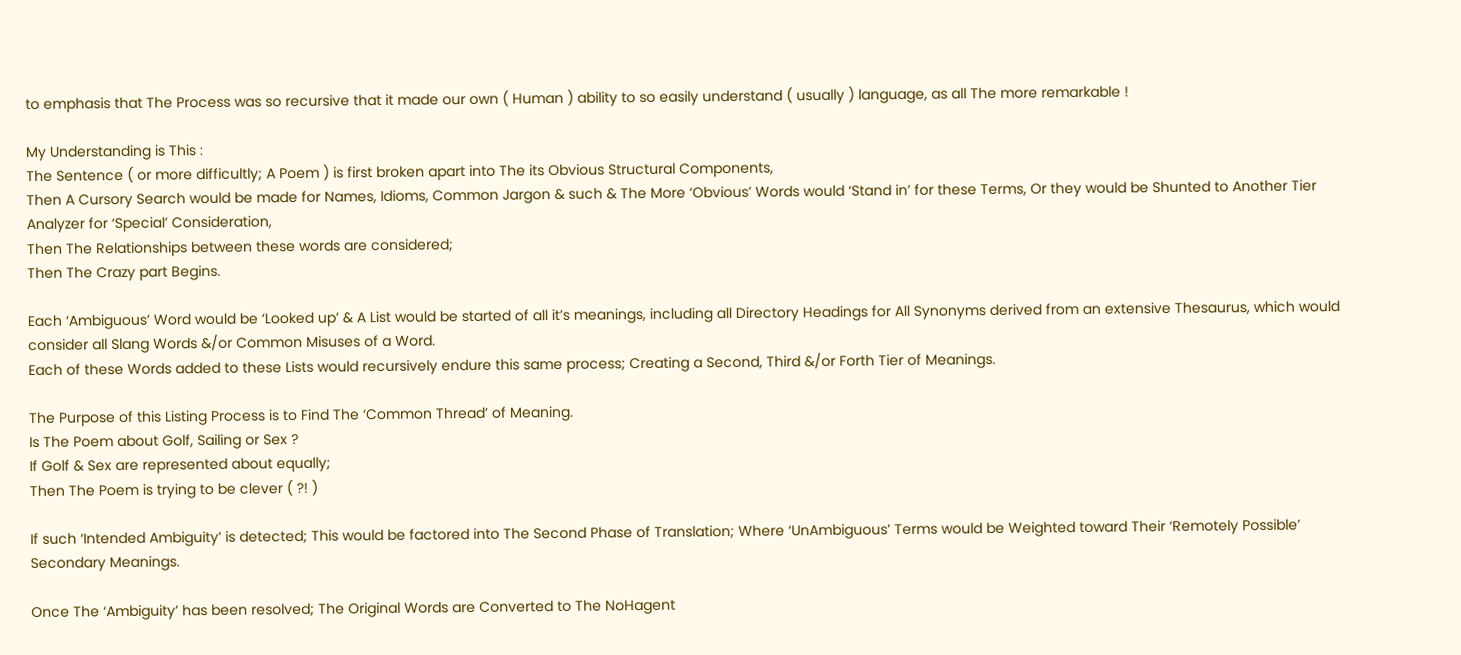to emphasis that The Process was so recursive that it made our own ( Human ) ability to so easily understand ( usually ) language, as all The more remarkable !

My Understanding is This :
The Sentence ( or more difficultly; A Poem ) is first broken apart into The its Obvious Structural Components,
Then A Cursory Search would be made for Names, Idioms, Common Jargon & such & The More ‘Obvious’ Words would ‘Stand in’ for these Terms, Or they would be Shunted to Another Tier Analyzer for ‘Special’ Consideration,
Then The Relationships between these words are considered;
Then The Crazy part Begins.

Each ‘Ambiguous’ Word would be ‘Looked up’ & A List would be started of all it’s meanings, including all Directory Headings for All Synonyms derived from an extensive Thesaurus, which would consider all Slang Words &/or Common Misuses of a Word.
Each of these Words added to these Lists would recursively endure this same process; Creating a Second, Third &/or Forth Tier of Meanings.

The Purpose of this Listing Process is to Find The ‘Common Thread’ of Meaning.
Is The Poem about Golf, Sailing or Sex ?
If Golf & Sex are represented about equally;
Then The Poem is trying to be clever ( ?! )

If such ‘Intended Ambiguity’ is detected; This would be factored into The Second Phase of Translation; Where ‘UnAmbiguous’ Terms would be Weighted toward Their ‘Remotely Possible’ Secondary Meanings.

Once The ‘Ambiguity’ has been resolved; The Original Words are Converted to The NoHagent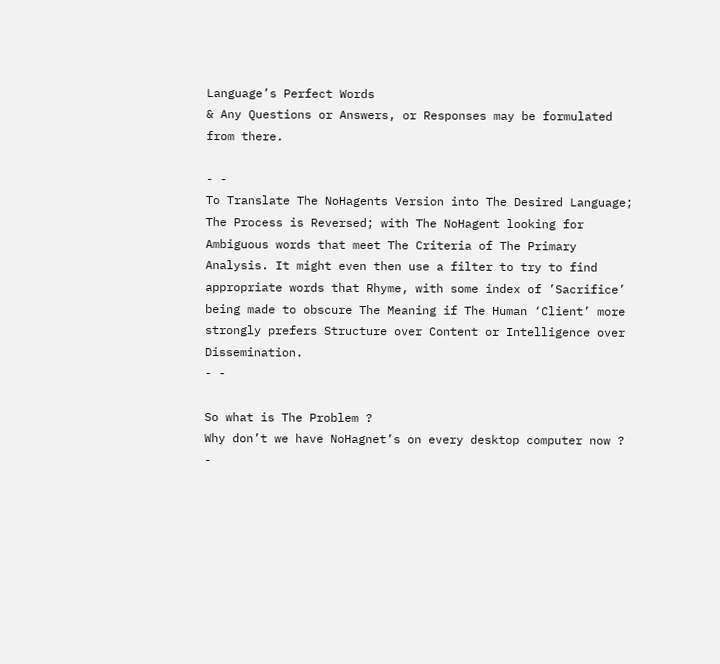Language’s Perfect Words
& Any Questions or Answers, or Responses may be formulated from there.

- -
To Translate The NoHagents Version into The Desired Language; The Process is Reversed; with The NoHagent looking for Ambiguous words that meet The Criteria of The Primary Analysis. It might even then use a filter to try to find appropriate words that Rhyme, with some index of ’Sacrifice’ being made to obscure The Meaning if The Human ‘Client’ more strongly prefers Structure over Content or Intelligence over Dissemination.
- -

So what is The Problem ?
Why don’t we have NoHagnet’s on every desktop computer now ?
-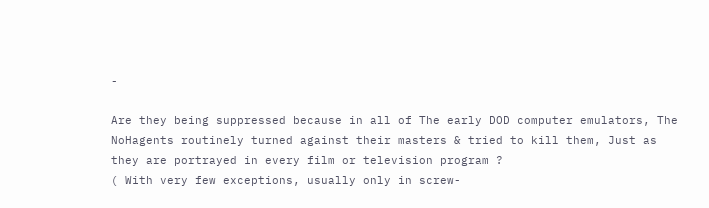-

Are they being suppressed because in all of The early DOD computer emulators, The NoHagents routinely turned against their masters & tried to kill them, Just as they are portrayed in every film or television program ?
( With very few exceptions, usually only in screw-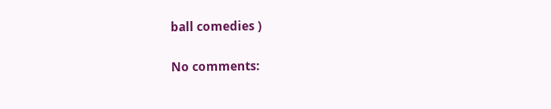ball comedies )

No comments: